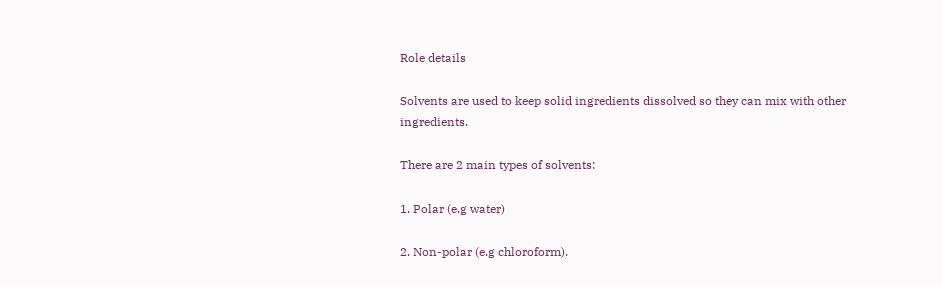Role details

Solvents are used to keep solid ingredients dissolved so they can mix with other ingredients.

There are 2 main types of solvents:

1. Polar (e.g water)

2. Non-polar (e.g chloroform).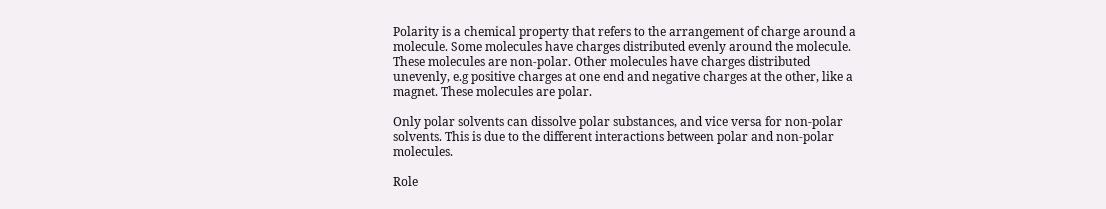Polarity is a chemical property that refers to the arrangement of charge around a molecule. Some molecules have charges distributed evenly around the molecule. These molecules are non-polar. Other molecules have charges distributed unevenly, e.g positive charges at one end and negative charges at the other, like a magnet. These molecules are polar.

Only polar solvents can dissolve polar substances, and vice versa for non-polar solvents. This is due to the different interactions between polar and non-polar molecules.

Role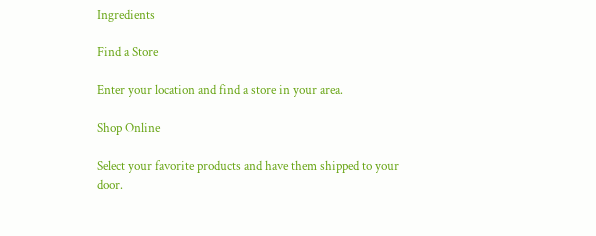Ingredients

Find a Store

Enter your location and find a store in your area.

Shop Online

Select your favorite products and have them shipped to your door.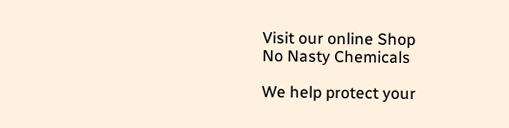Visit our online Shop
No Nasty Chemicals

We help protect your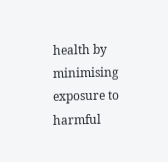health by minimising exposure to harmful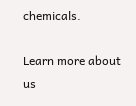chemicals.

Learn more about us